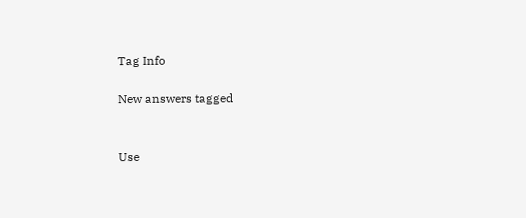Tag Info

New answers tagged


Use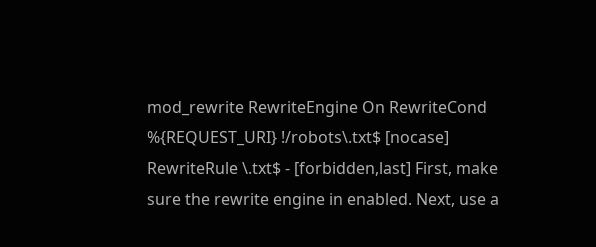mod_rewrite RewriteEngine On RewriteCond %{REQUEST_URI} !/robots\.txt$ [nocase] RewriteRule \.txt$ - [forbidden,last] First, make sure the rewrite engine in enabled. Next, use a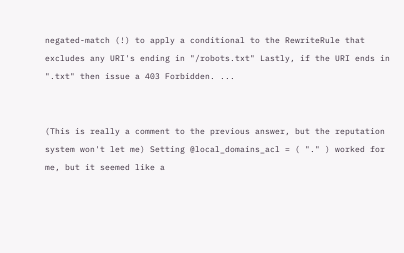negated-match (!) to apply a conditional to the RewriteRule that excludes any URI's ending in "/robots.txt" Lastly, if the URI ends in ".txt" then issue a 403 Forbidden. ...


(This is really a comment to the previous answer, but the reputation system won't let me) Setting @local_domains_acl = ( "." ) worked for me, but it seemed like a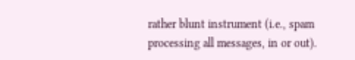rather blunt instrument (i.e., spam processing all messages, in or out).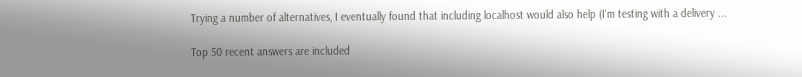Trying a number of alternatives, I eventually found that including localhost would also help (I'm testing with a delivery ...

Top 50 recent answers are included